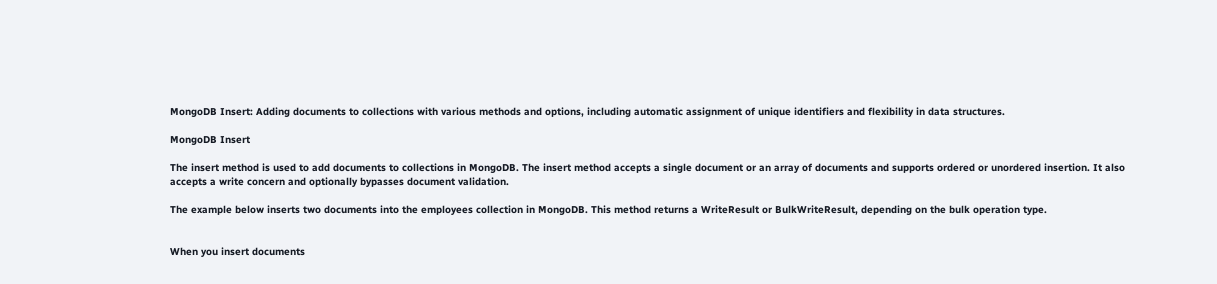MongoDB Insert: Adding documents to collections with various methods and options, including automatic assignment of unique identifiers and flexibility in data structures.

MongoDB Insert

The insert method is used to add documents to collections in MongoDB. The insert method accepts a single document or an array of documents and supports ordered or unordered insertion. It also accepts a write concern and optionally bypasses document validation.

The example below inserts two documents into the employees collection in MongoDB. This method returns a WriteResult or BulkWriteResult, depending on the bulk operation type.


When you insert documents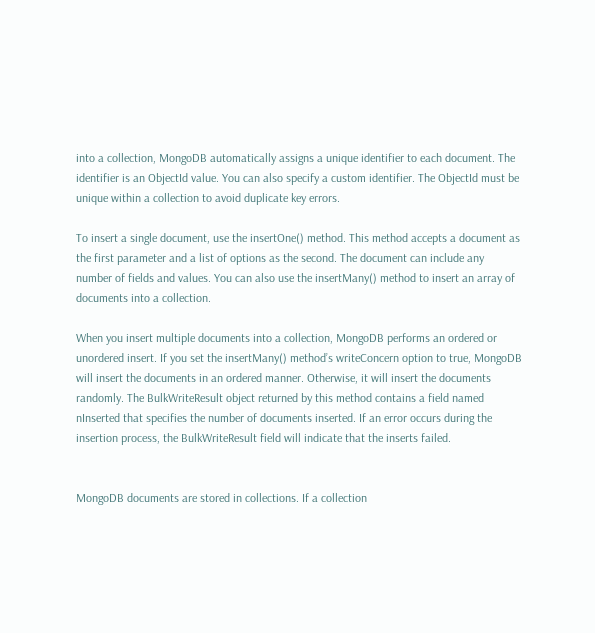into a collection, MongoDB automatically assigns a unique identifier to each document. The identifier is an ObjectId value. You can also specify a custom identifier. The ObjectId must be unique within a collection to avoid duplicate key errors.

To insert a single document, use the insertOne() method. This method accepts a document as the first parameter and a list of options as the second. The document can include any number of fields and values. You can also use the insertMany() method to insert an array of documents into a collection.

When you insert multiple documents into a collection, MongoDB performs an ordered or unordered insert. If you set the insertMany() method’s writeConcern option to true, MongoDB will insert the documents in an ordered manner. Otherwise, it will insert the documents randomly. The BulkWriteResult object returned by this method contains a field named nInserted that specifies the number of documents inserted. If an error occurs during the insertion process, the BulkWriteResult field will indicate that the inserts failed.


MongoDB documents are stored in collections. If a collection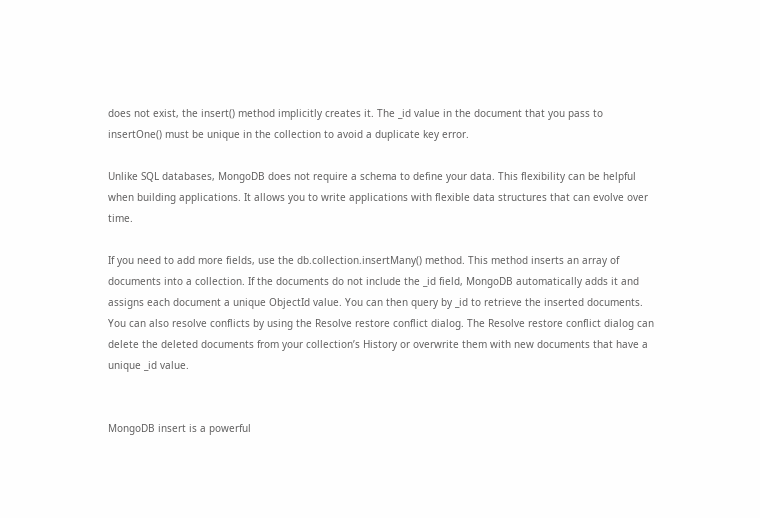does not exist, the insert() method implicitly creates it. The _id value in the document that you pass to insertOne() must be unique in the collection to avoid a duplicate key error.

Unlike SQL databases, MongoDB does not require a schema to define your data. This flexibility can be helpful when building applications. It allows you to write applications with flexible data structures that can evolve over time.

If you need to add more fields, use the db.collection.insertMany() method. This method inserts an array of documents into a collection. If the documents do not include the _id field, MongoDB automatically adds it and assigns each document a unique ObjectId value. You can then query by _id to retrieve the inserted documents. You can also resolve conflicts by using the Resolve restore conflict dialog. The Resolve restore conflict dialog can delete the deleted documents from your collection’s History or overwrite them with new documents that have a unique _id value.


MongoDB insert is a powerful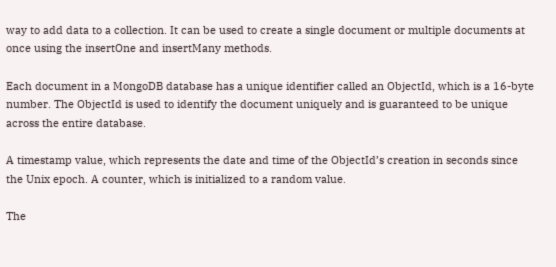way to add data to a collection. It can be used to create a single document or multiple documents at once using the insertOne and insertMany methods.

Each document in a MongoDB database has a unique identifier called an ObjectId, which is a 16-byte number. The ObjectId is used to identify the document uniquely and is guaranteed to be unique across the entire database.

A timestamp value, which represents the date and time of the ObjectId’s creation in seconds since the Unix epoch. A counter, which is initialized to a random value.

The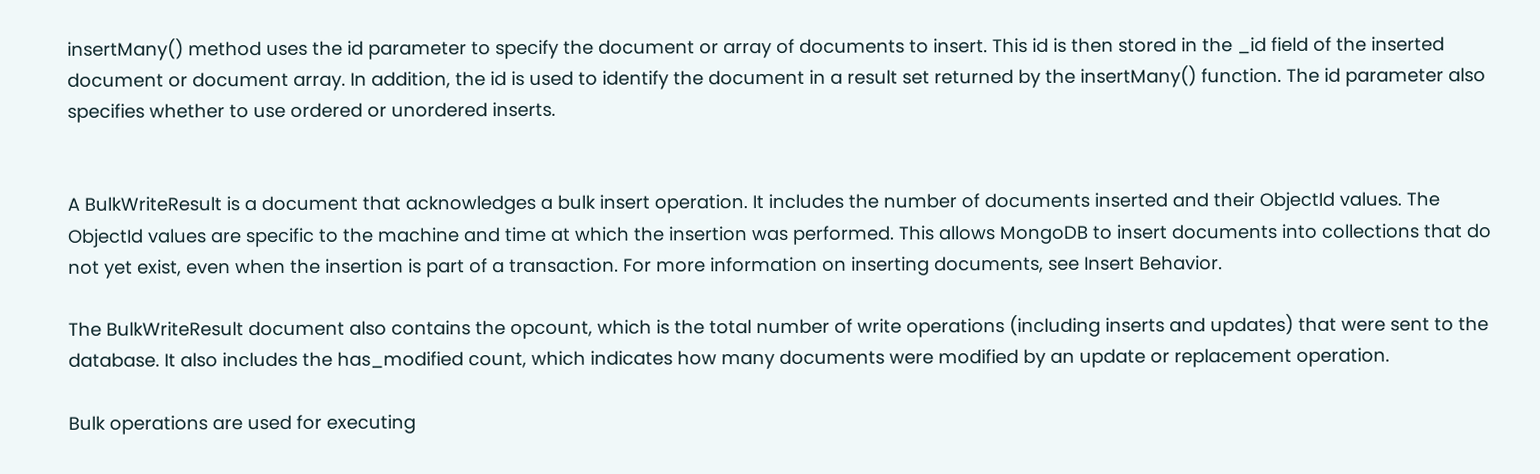insertMany() method uses the id parameter to specify the document or array of documents to insert. This id is then stored in the _id field of the inserted document or document array. In addition, the id is used to identify the document in a result set returned by the insertMany() function. The id parameter also specifies whether to use ordered or unordered inserts.


A BulkWriteResult is a document that acknowledges a bulk insert operation. It includes the number of documents inserted and their ObjectId values. The ObjectId values are specific to the machine and time at which the insertion was performed. This allows MongoDB to insert documents into collections that do not yet exist, even when the insertion is part of a transaction. For more information on inserting documents, see Insert Behavior.

The BulkWriteResult document also contains the opcount, which is the total number of write operations (including inserts and updates) that were sent to the database. It also includes the has_modified count, which indicates how many documents were modified by an update or replacement operation.

Bulk operations are used for executing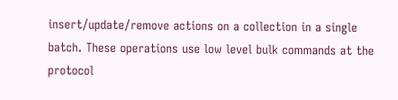insert/update/remove actions on a collection in a single batch. These operations use low level bulk commands at the protocol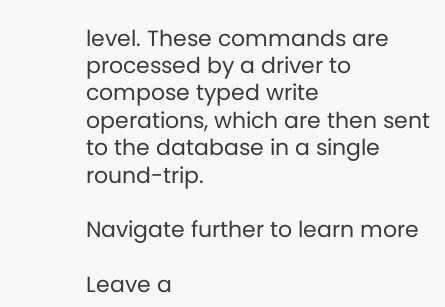level. These commands are processed by a driver to compose typed write operations, which are then sent to the database in a single round-trip.

Navigate further to learn more

Leave a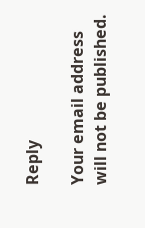Reply

Your email address will not be published.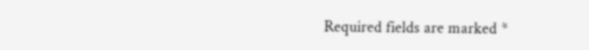Required fields are marked *